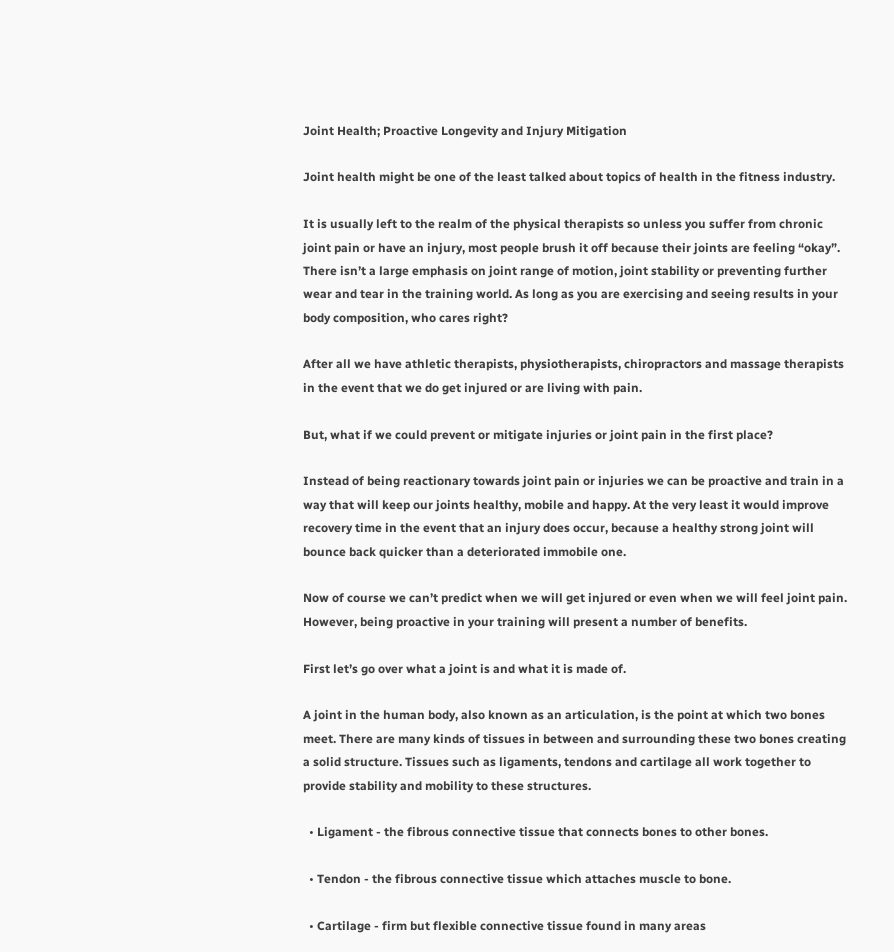Joint Health; Proactive Longevity and Injury Mitigation

Joint health might be one of the least talked about topics of health in the fitness industry.

It is usually left to the realm of the physical therapists so unless you suffer from chronic joint pain or have an injury, most people brush it off because their joints are feeling “okay”. There isn’t a large emphasis on joint range of motion, joint stability or preventing further wear and tear in the training world. As long as you are exercising and seeing results in your body composition, who cares right?

After all we have athletic therapists, physiotherapists, chiropractors and massage therapists in the event that we do get injured or are living with pain.

But, what if we could prevent or mitigate injuries or joint pain in the first place?

Instead of being reactionary towards joint pain or injuries we can be proactive and train in a way that will keep our joints healthy, mobile and happy. At the very least it would improve recovery time in the event that an injury does occur, because a healthy strong joint will bounce back quicker than a deteriorated immobile one.

Now of course we can’t predict when we will get injured or even when we will feel joint pain. However, being proactive in your training will present a number of benefits.

First let’s go over what a joint is and what it is made of.

A joint in the human body, also known as an articulation, is the point at which two bones meet. There are many kinds of tissues in between and surrounding these two bones creating a solid structure. Tissues such as ligaments, tendons and cartilage all work together to provide stability and mobility to these structures.

  • Ligament - the fibrous connective tissue that connects bones to other bones.

  • Tendon - the fibrous connective tissue which attaches muscle to bone.

  • Cartilage - firm but flexible connective tissue found in many areas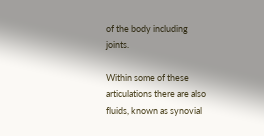of the body including joints.

Within some of these articulations there are also fluids, known as synovial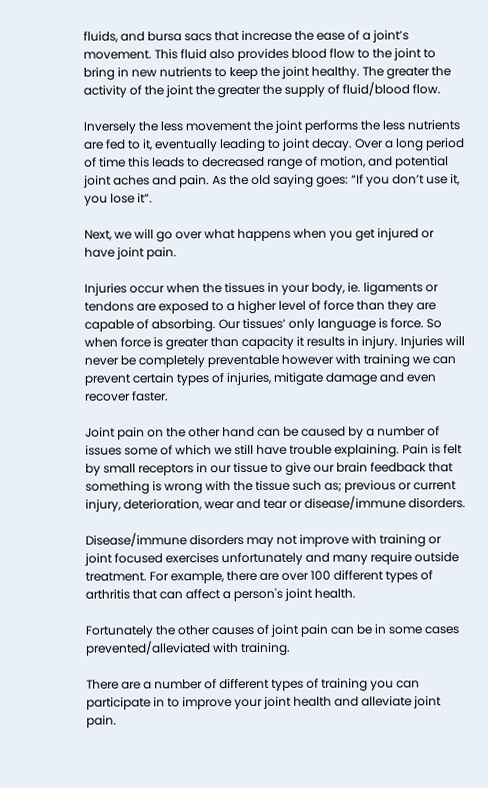fluids, and bursa sacs that increase the ease of a joint’s movement. This fluid also provides blood flow to the joint to bring in new nutrients to keep the joint healthy. The greater the activity of the joint the greater the supply of fluid/blood flow.

Inversely the less movement the joint performs the less nutrients are fed to it, eventually leading to joint decay. Over a long period of time this leads to decreased range of motion, and potential joint aches and pain. As the old saying goes: “If you don’t use it, you lose it”.

Next, we will go over what happens when you get injured or have joint pain.

Injuries occur when the tissues in your body, ie. ligaments or tendons are exposed to a higher level of force than they are capable of absorbing. Our tissues’ only language is force. So when force is greater than capacity it results in injury. Injuries will never be completely preventable however with training we can prevent certain types of injuries, mitigate damage and even recover faster.

Joint pain on the other hand can be caused by a number of issues some of which we still have trouble explaining. Pain is felt by small receptors in our tissue to give our brain feedback that something is wrong with the tissue such as; previous or current injury, deterioration, wear and tear or disease/immune disorders.

Disease/immune disorders may not improve with training or joint focused exercises unfortunately and many require outside treatment. For example, there are over 100 different types of arthritis that can affect a person's joint health.

Fortunately the other causes of joint pain can be in some cases prevented/alleviated with training.

There are a number of different types of training you can participate in to improve your joint health and alleviate joint pain.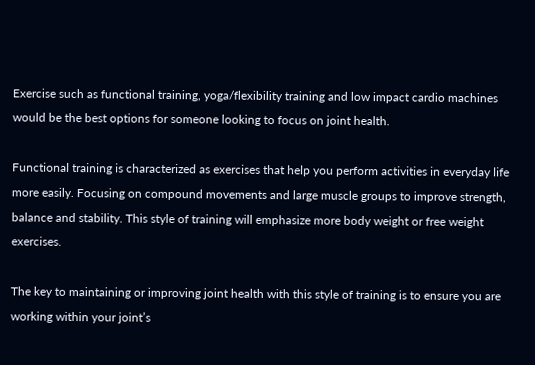Exercise such as functional training, yoga/flexibility training and low impact cardio machines would be the best options for someone looking to focus on joint health.

Functional training is characterized as exercises that help you perform activities in everyday life more easily. Focusing on compound movements and large muscle groups to improve strength, balance and stability. This style of training will emphasize more body weight or free weight exercises.

The key to maintaining or improving joint health with this style of training is to ensure you are working within your joint’s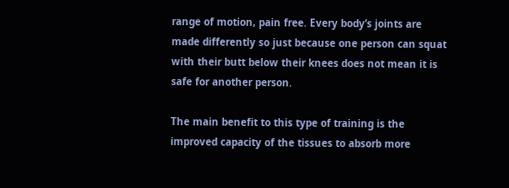range of motion, pain free. Every body’s joints are made differently so just because one person can squat with their butt below their knees does not mean it is safe for another person.

The main benefit to this type of training is the improved capacity of the tissues to absorb more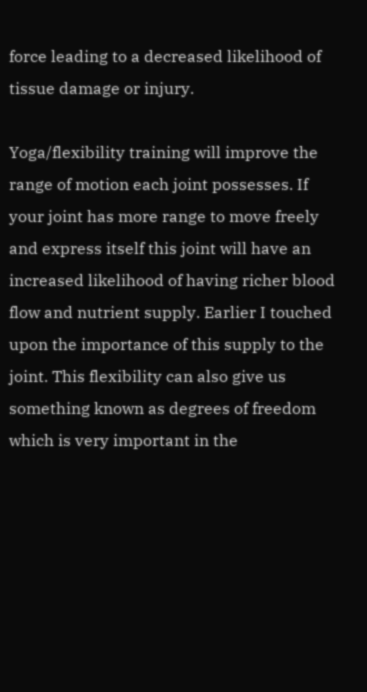force leading to a decreased likelihood of tissue damage or injury.

Yoga/flexibility training will improve the range of motion each joint possesses. If your joint has more range to move freely and express itself this joint will have an increased likelihood of having richer blood flow and nutrient supply. Earlier I touched upon the importance of this supply to the joint. This flexibility can also give us something known as degrees of freedom which is very important in the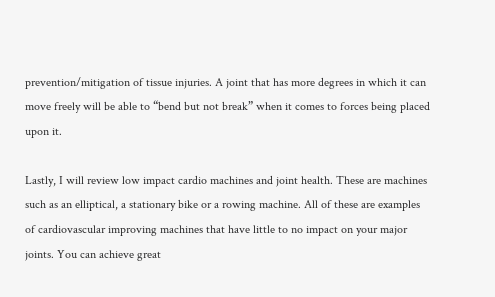prevention/mitigation of tissue injuries. A joint that has more degrees in which it can move freely will be able to “bend but not break” when it comes to forces being placed upon it.

Lastly, I will review low impact cardio machines and joint health. These are machines such as an elliptical, a stationary bike or a rowing machine. All of these are examples of cardiovascular improving machines that have little to no impact on your major joints. You can achieve great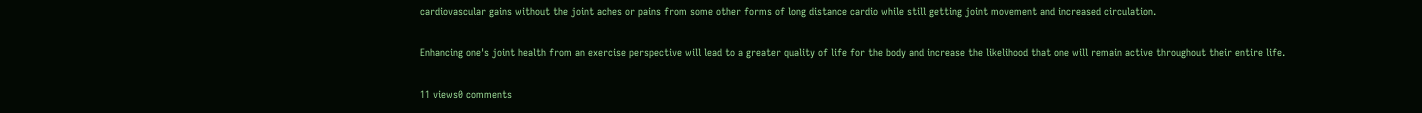cardiovascular gains without the joint aches or pains from some other forms of long distance cardio while still getting joint movement and increased circulation.

Enhancing one's joint health from an exercise perspective will lead to a greater quality of life for the body and increase the likelihood that one will remain active throughout their entire life.

11 views0 comments